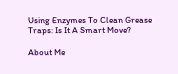Using Enzymes To Clean Grease Traps: Is It A Smart Move?

About Me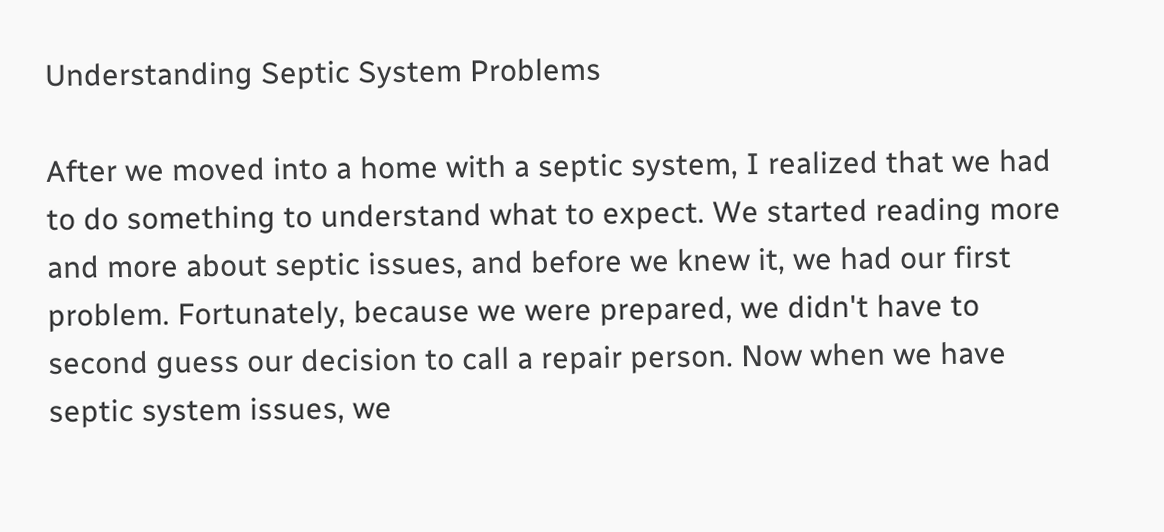Understanding Septic System Problems

After we moved into a home with a septic system, I realized that we had to do something to understand what to expect. We started reading more and more about septic issues, and before we knew it, we had our first problem. Fortunately, because we were prepared, we didn't have to second guess our decision to call a repair person. Now when we have septic system issues, we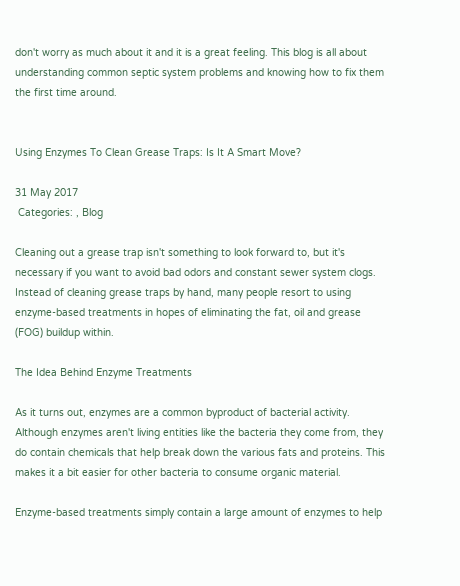don't worry as much about it and it is a great feeling. This blog is all about understanding common septic system problems and knowing how to fix them the first time around.


Using Enzymes To Clean Grease Traps: Is It A Smart Move?

31 May 2017
 Categories: , Blog

Cleaning out a grease trap isn't something to look forward to, but it's necessary if you want to avoid bad odors and constant sewer system clogs. Instead of cleaning grease traps by hand, many people resort to using enzyme-based treatments in hopes of eliminating the fat, oil and grease (FOG) buildup within.

The Idea Behind Enzyme Treatments

As it turns out, enzymes are a common byproduct of bacterial activity. Although enzymes aren't living entities like the bacteria they come from, they do contain chemicals that help break down the various fats and proteins. This makes it a bit easier for other bacteria to consume organic material.

Enzyme-based treatments simply contain a large amount of enzymes to help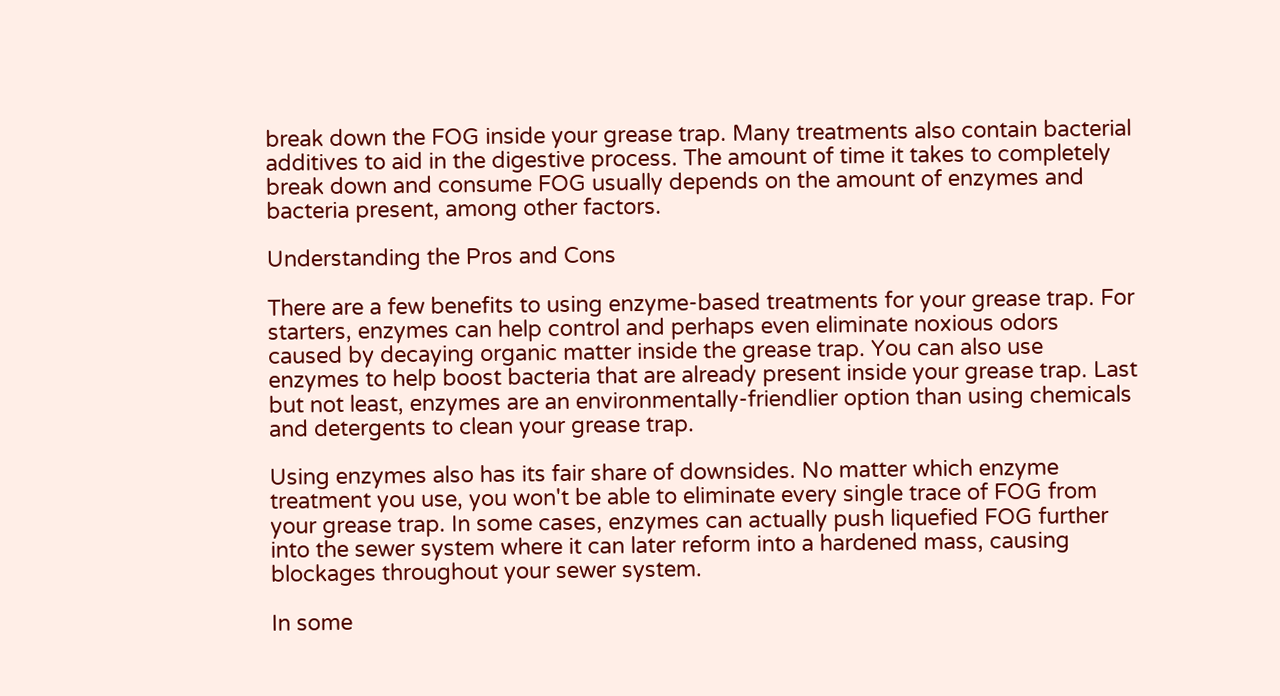break down the FOG inside your grease trap. Many treatments also contain bacterial additives to aid in the digestive process. The amount of time it takes to completely break down and consume FOG usually depends on the amount of enzymes and bacteria present, among other factors.

Understanding the Pros and Cons

There are a few benefits to using enzyme-based treatments for your grease trap. For starters, enzymes can help control and perhaps even eliminate noxious odors caused by decaying organic matter inside the grease trap. You can also use enzymes to help boost bacteria that are already present inside your grease trap. Last but not least, enzymes are an environmentally-friendlier option than using chemicals and detergents to clean your grease trap.

Using enzymes also has its fair share of downsides. No matter which enzyme treatment you use, you won't be able to eliminate every single trace of FOG from your grease trap. In some cases, enzymes can actually push liquefied FOG further into the sewer system where it can later reform into a hardened mass, causing blockages throughout your sewer system.

In some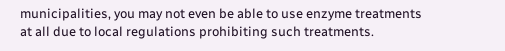municipalities, you may not even be able to use enzyme treatments at all due to local regulations prohibiting such treatments.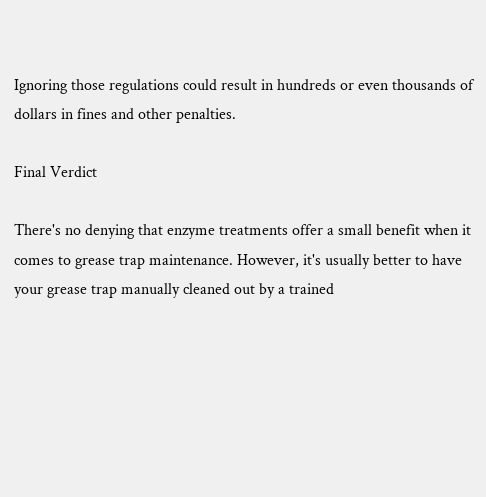Ignoring those regulations could result in hundreds or even thousands of dollars in fines and other penalties.

Final Verdict

There's no denying that enzyme treatments offer a small benefit when it comes to grease trap maintenance. However, it's usually better to have your grease trap manually cleaned out by a trained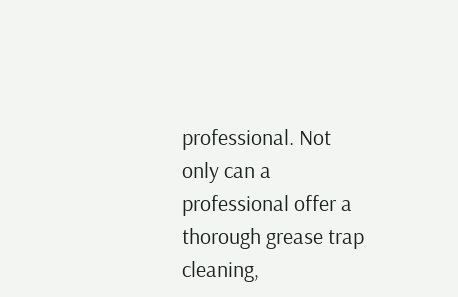professional. Not only can a professional offer a thorough grease trap cleaning,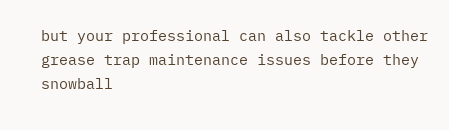but your professional can also tackle other grease trap maintenance issues before they snowball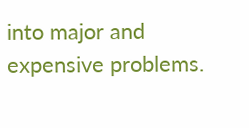into major and expensive problems.